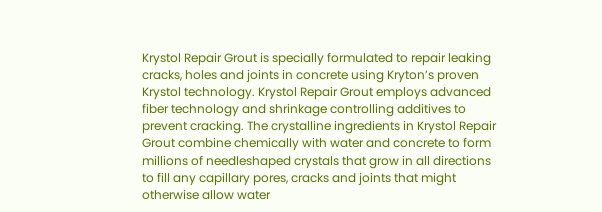Krystol Repair Grout is specially formulated to repair leaking cracks, holes and joints in concrete using Kryton’s proven Krystol technology. Krystol Repair Grout employs advanced fiber technology and shrinkage controlling additives to prevent cracking. The crystalline ingredients in Krystol Repair Grout combine chemically with water and concrete to form millions of needleshaped crystals that grow in all directions to fill any capillary pores, cracks and joints that might otherwise allow water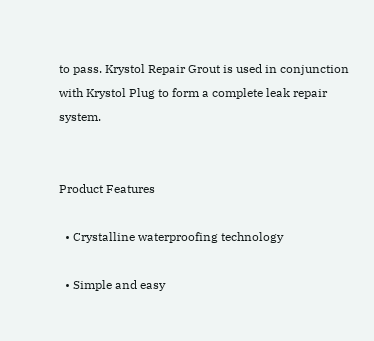to pass. Krystol Repair Grout is used in conjunction with Krystol Plug to form a complete leak repair system.


Product Features

  • Crystalline waterproofing technology

  • Simple and easy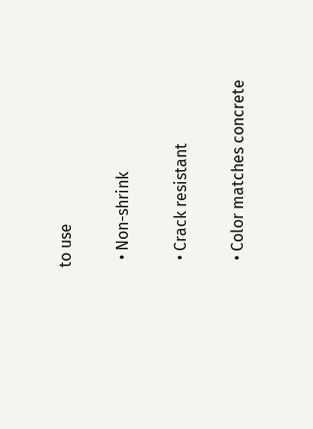to use

  • Non-shrink

  • Crack resistant

  • Color matches concrete